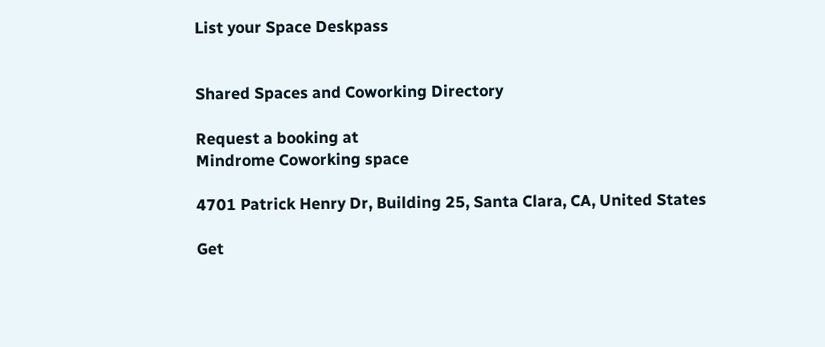List your Space Deskpass


Shared Spaces and Coworking Directory

Request a booking at
Mindrome Coworking space

4701 Patrick Henry Dr, Building 25, Santa Clara, CA, United States

Get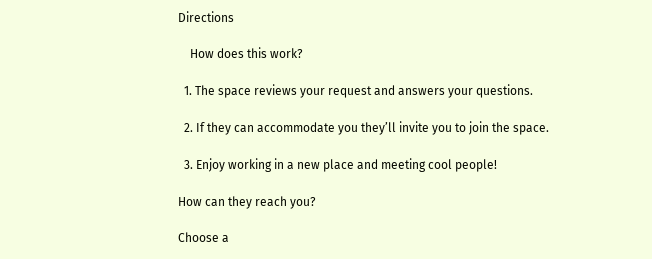Directions

    How does this work?

  1. The space reviews your request and answers your questions.

  2. If they can accommodate you they’ll invite you to join the space.

  3. Enjoy working in a new place and meeting cool people!

How can they reach you?

Choose a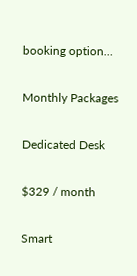booking option…

Monthly Packages

Dedicated Desk

$329 / month

Smart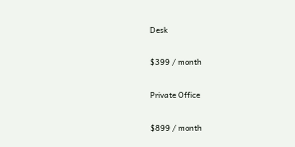Desk

$399 / month

Private Office

$899 / month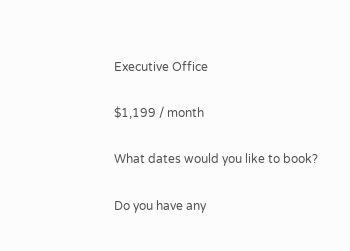Executive Office

$1,199 / month

What dates would you like to book?

Do you have any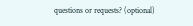questions or requests? (optional)